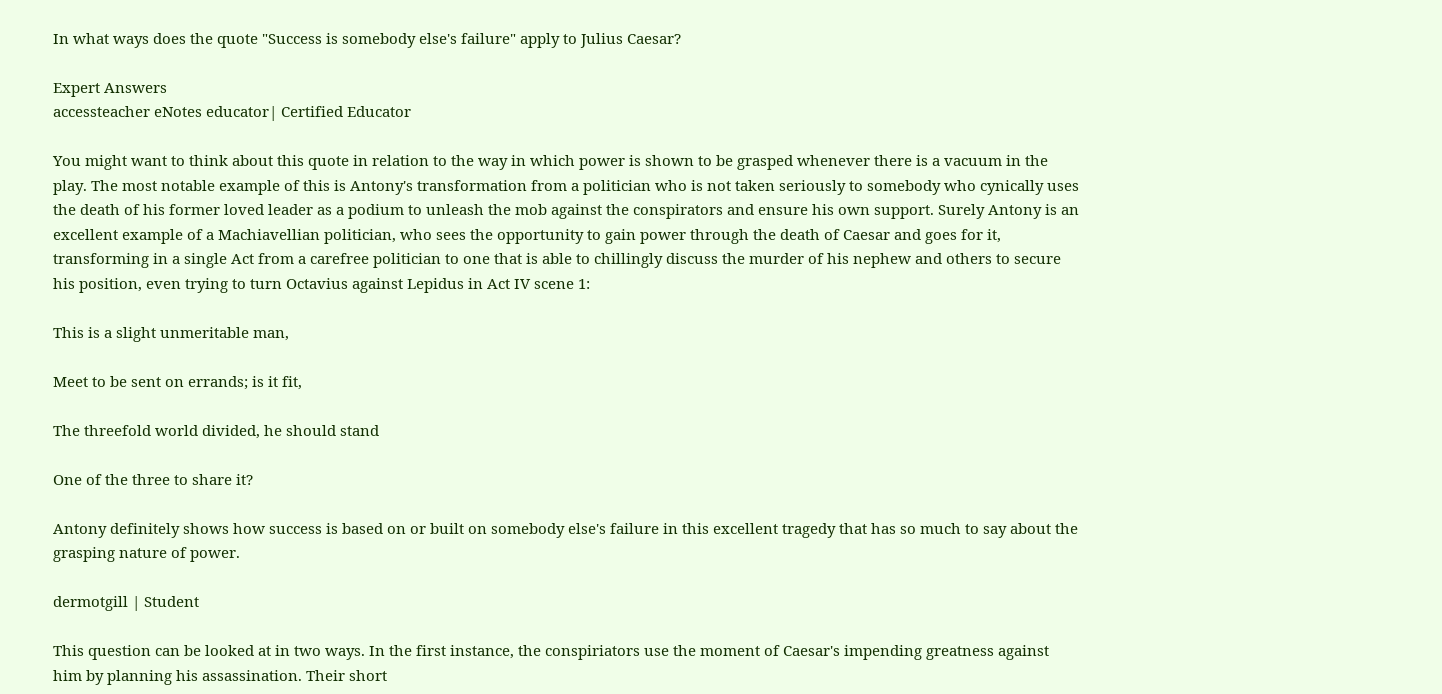In what ways does the quote "Success is somebody else's failure" apply to Julius Caesar?

Expert Answers
accessteacher eNotes educator| Certified Educator

You might want to think about this quote in relation to the way in which power is shown to be grasped whenever there is a vacuum in the play. The most notable example of this is Antony's transformation from a politician who is not taken seriously to somebody who cynically uses the death of his former loved leader as a podium to unleash the mob against the conspirators and ensure his own support. Surely Antony is an excellent example of a Machiavellian politician, who sees the opportunity to gain power through the death of Caesar and goes for it, transforming in a single Act from a carefree politician to one that is able to chillingly discuss the murder of his nephew and others to secure his position, even trying to turn Octavius against Lepidus in Act IV scene 1:

This is a slight unmeritable man,

Meet to be sent on errands; is it fit,

The threefold world divided, he should stand

One of the three to share it?

Antony definitely shows how success is based on or built on somebody else's failure in this excellent tragedy that has so much to say about the grasping nature of power.

dermotgill | Student

This question can be looked at in two ways. In the first instance, the conspiriators use the moment of Caesar's impending greatness against him by planning his assassination. Their short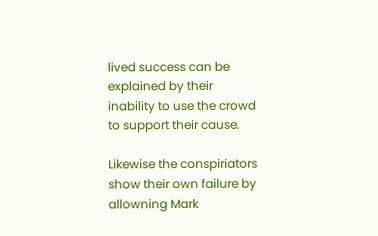lived success can be explained by their inability to use the crowd to support their cause.

Likewise the conspiriators show their own failure by allowning Mark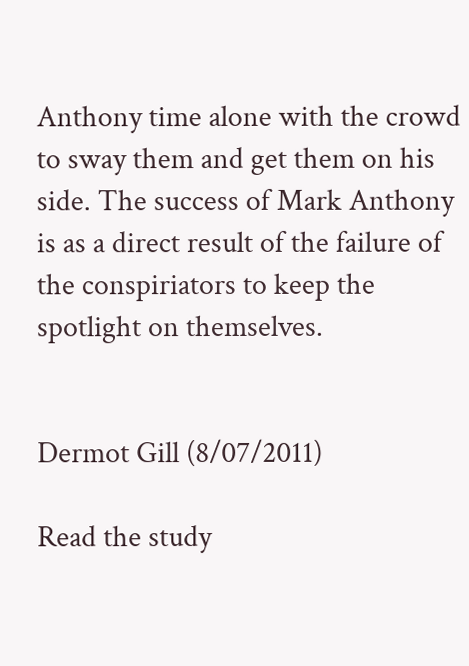Anthony time alone with the crowd to sway them and get them on his side. The success of Mark Anthony is as a direct result of the failure of the conspiriators to keep the spotlight on themselves.


Dermot Gill (8/07/2011)

Read the study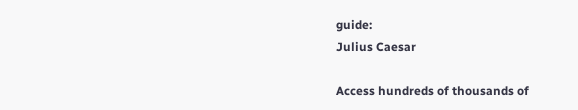guide:
Julius Caesar

Access hundreds of thousands of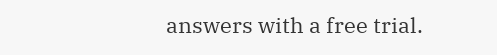answers with a free trial.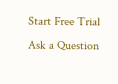Start Free Trial
Ask a Question